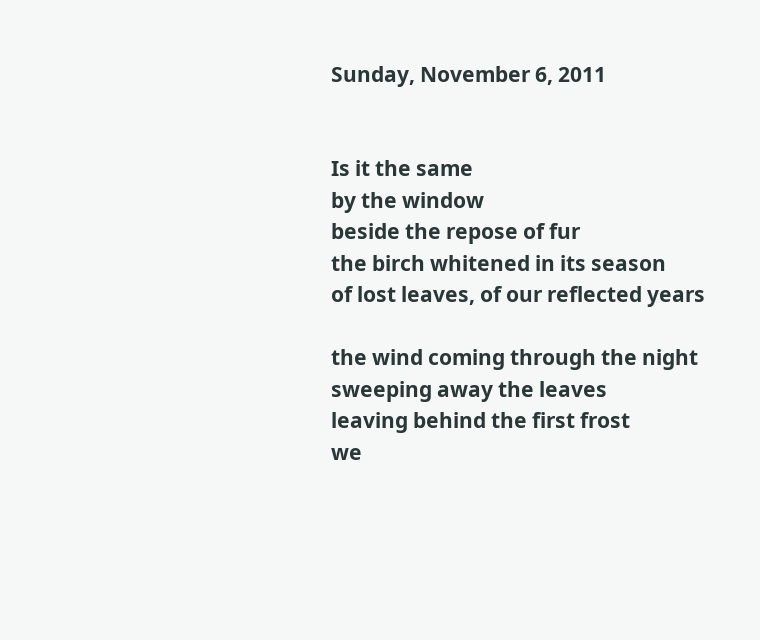Sunday, November 6, 2011


Is it the same
by the window
beside the repose of fur
the birch whitened in its season
of lost leaves, of our reflected years

the wind coming through the night
sweeping away the leaves
leaving behind the first frost
we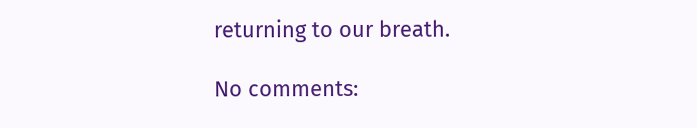returning to our breath.

No comments: